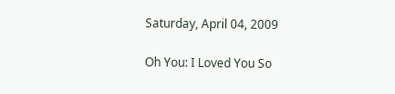Saturday, April 04, 2009

Oh You: I Loved You So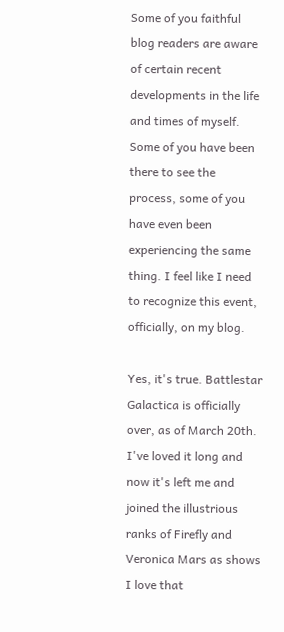Some of you faithful blog readers are aware of certain recent developments in the life and times of myself. Some of you have been there to see the process, some of you have even been experiencing the same thing. I feel like I need to recognize this event, officially, on my blog.

Yes, it's true. Battlestar Galactica is officially over, as of March 20th. I've loved it long and now it's left me and joined the illustrious ranks of Firefly and Veronica Mars as shows I love that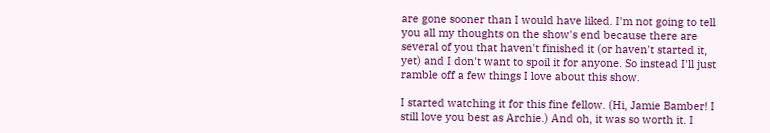are gone sooner than I would have liked. I'm not going to tell you all my thoughts on the show's end because there are several of you that haven't finished it (or haven't started it, yet) and I don't want to spoil it for anyone. So instead I'll just ramble off a few things I love about this show.

I started watching it for this fine fellow. (Hi, Jamie Bamber! I still love you best as Archie.) And oh, it was so worth it. I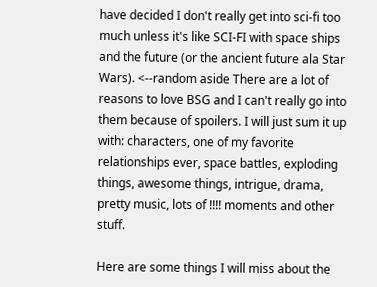have decided I don't really get into sci-fi too much unless it's like SCI-FI with space ships and the future (or the ancient future ala Star Wars). <--random aside There are a lot of reasons to love BSG and I can't really go into them because of spoilers. I will just sum it up with: characters, one of my favorite relationships ever, space battles, exploding things, awesome things, intrigue, drama, pretty music, lots of !!!! moments and other stuff.

Here are some things I will miss about the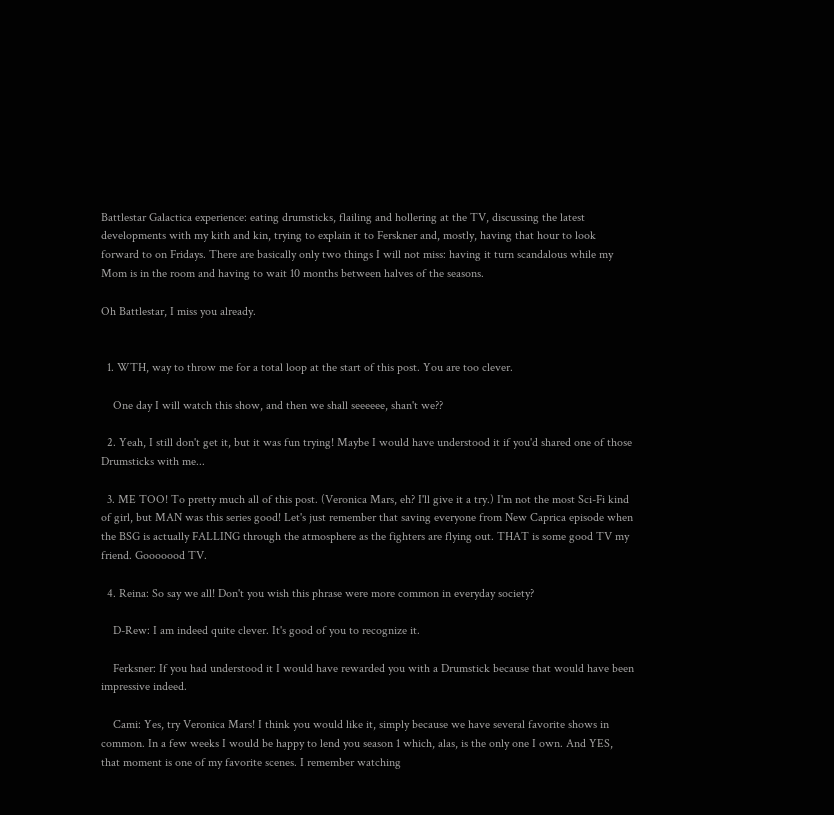Battlestar Galactica experience: eating drumsticks, flailing and hollering at the TV, discussing the latest developments with my kith and kin, trying to explain it to Ferskner and, mostly, having that hour to look forward to on Fridays. There are basically only two things I will not miss: having it turn scandalous while my Mom is in the room and having to wait 10 months between halves of the seasons.

Oh Battlestar, I miss you already.


  1. WTH, way to throw me for a total loop at the start of this post. You are too clever.

    One day I will watch this show, and then we shall seeeeee, shan't we??

  2. Yeah, I still don't get it, but it was fun trying! Maybe I would have understood it if you'd shared one of those Drumsticks with me...

  3. ME TOO! To pretty much all of this post. (Veronica Mars, eh? I'll give it a try.) I'm not the most Sci-Fi kind of girl, but MAN was this series good! Let's just remember that saving everyone from New Caprica episode when the BSG is actually FALLING through the atmosphere as the fighters are flying out. THAT is some good TV my friend. Gooooood TV.

  4. Reina: So say we all! Don't you wish this phrase were more common in everyday society?

    D-Rew: I am indeed quite clever. It's good of you to recognize it.

    Ferksner: If you had understood it I would have rewarded you with a Drumstick because that would have been impressive indeed.

    Cami: Yes, try Veronica Mars! I think you would like it, simply because we have several favorite shows in common. In a few weeks I would be happy to lend you season 1 which, alas, is the only one I own. And YES, that moment is one of my favorite scenes. I remember watching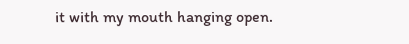it with my mouth hanging open.